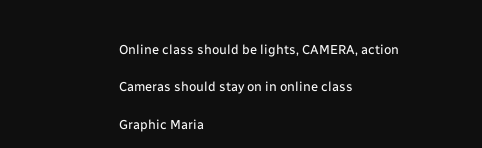Online class should be lights, CAMERA, action

Cameras should stay on in online class

Graphic Maria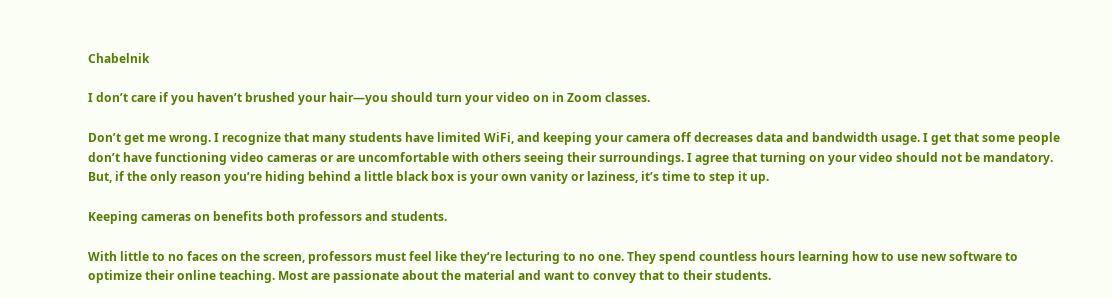Chabelnik

I don’t care if you haven’t brushed your hair—you should turn your video on in Zoom classes.

Don’t get me wrong. I recognize that many students have limited WiFi, and keeping your camera off decreases data and bandwidth usage. I get that some people don’t have functioning video cameras or are uncomfortable with others seeing their surroundings. I agree that turning on your video should not be mandatory. But, if the only reason you’re hiding behind a little black box is your own vanity or laziness, it’s time to step it up.

Keeping cameras on benefits both professors and students.

With little to no faces on the screen, professors must feel like they’re lecturing to no one. They spend countless hours learning how to use new software to optimize their online teaching. Most are passionate about the material and want to convey that to their students.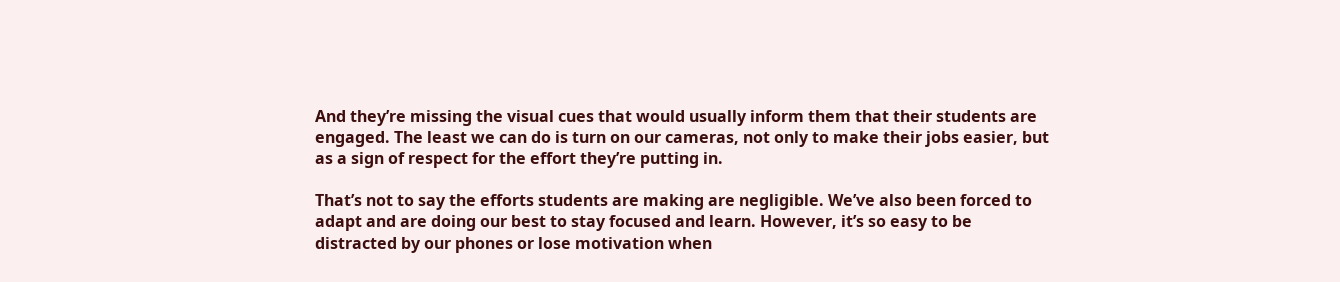And they’re missing the visual cues that would usually inform them that their students are engaged. The least we can do is turn on our cameras, not only to make their jobs easier, but as a sign of respect for the effort they’re putting in.

That’s not to say the efforts students are making are negligible. We’ve also been forced to adapt and are doing our best to stay focused and learn. However, it’s so easy to be distracted by our phones or lose motivation when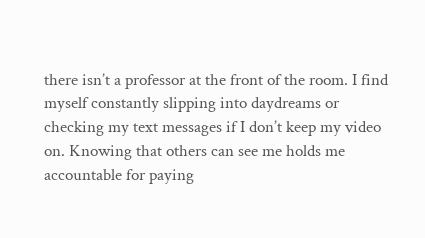there isn’t a professor at the front of the room. I find myself constantly slipping into daydreams or checking my text messages if I don’t keep my video on. Knowing that others can see me holds me accountable for paying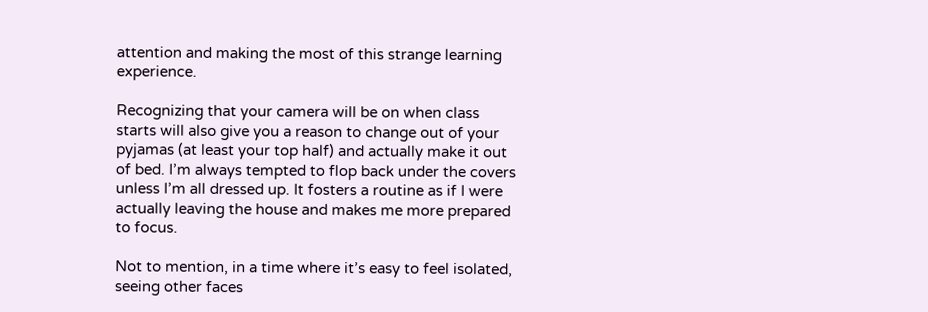attention and making the most of this strange learning experience.

Recognizing that your camera will be on when class starts will also give you a reason to change out of your pyjamas (at least your top half) and actually make it out of bed. I’m always tempted to flop back under the covers unless I’m all dressed up. It fosters a routine as if I were actually leaving the house and makes me more prepared to focus.

Not to mention, in a time where it’s easy to feel isolated, seeing other faces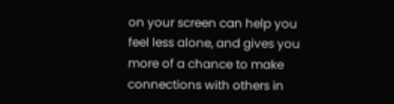on your screen can help you feel less alone, and gives you more of a chance to make connections with others in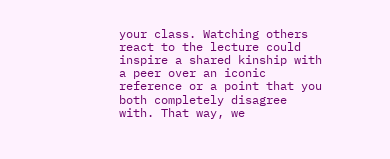your class. Watching others react to the lecture could inspire a shared kinship with a peer over an iconic reference or a point that you both completely disagree with. That way, we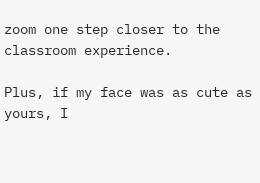zoom one step closer to the classroom experience.

Plus, if my face was as cute as yours, I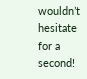wouldn’t hesitate for a second!